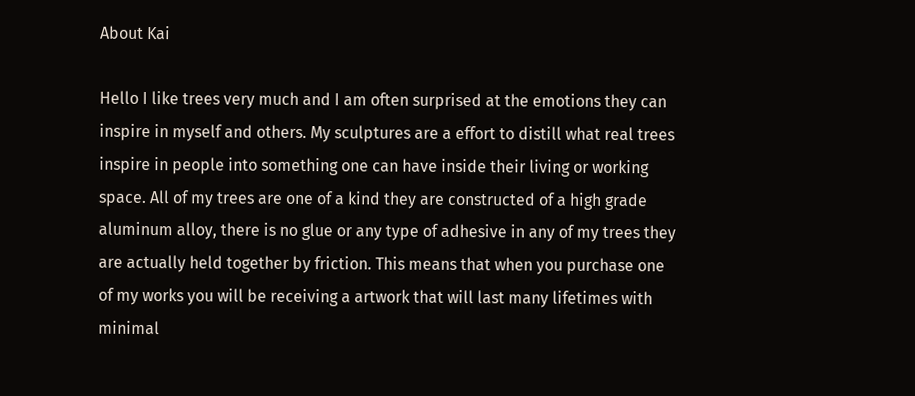About Kai

Hello I like trees very much and I am often surprised at the emotions they can inspire in myself and others. My sculptures are a effort to distill what real trees inspire in people into something one can have inside their living or working space. All of my trees are one of a kind they are constructed of a high grade aluminum alloy, there is no glue or any type of adhesive in any of my trees they are actually held together by friction. This means that when you purchase one of my works you will be receiving a artwork that will last many lifetimes with minimal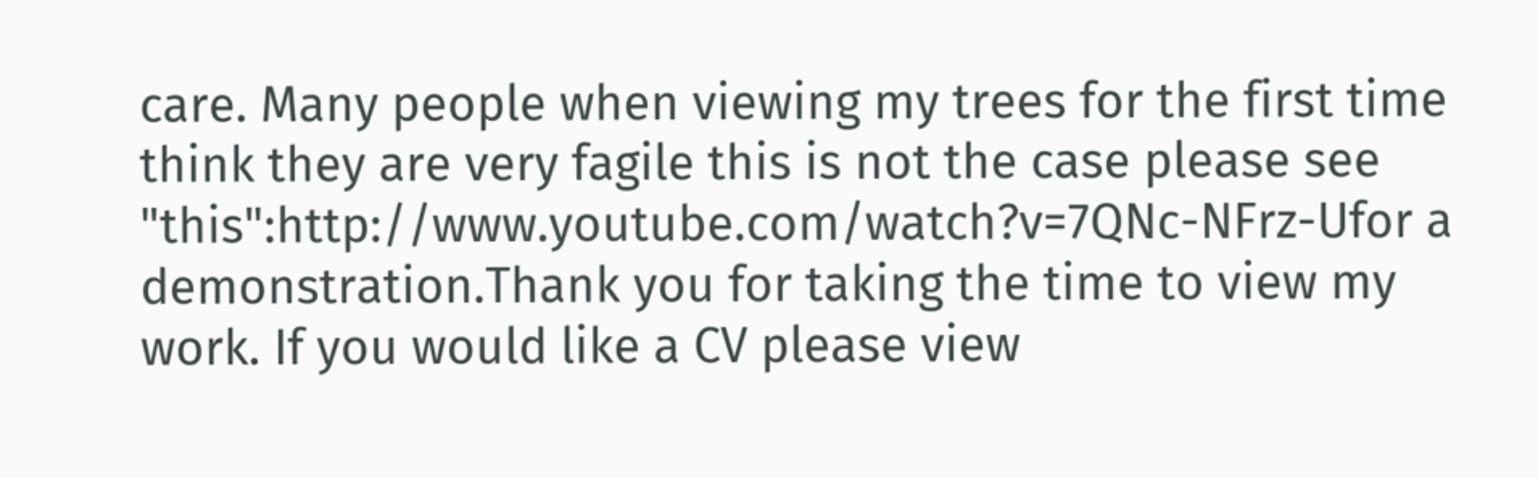care. Many people when viewing my trees for the first time think they are very fagile this is not the case please see "this":http://www.youtube.com/watch?v=7QNc-NFrz-Ufor a demonstration.Thank you for taking the time to view my work. If you would like a CV please view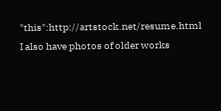"this":http://artstock.net/resume.html I also have photos of older works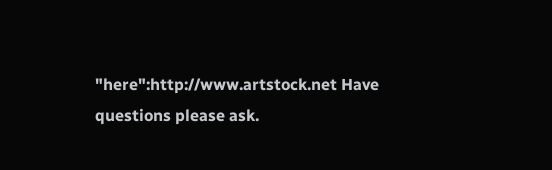"here":http://www.artstock.net Have questions please ask.